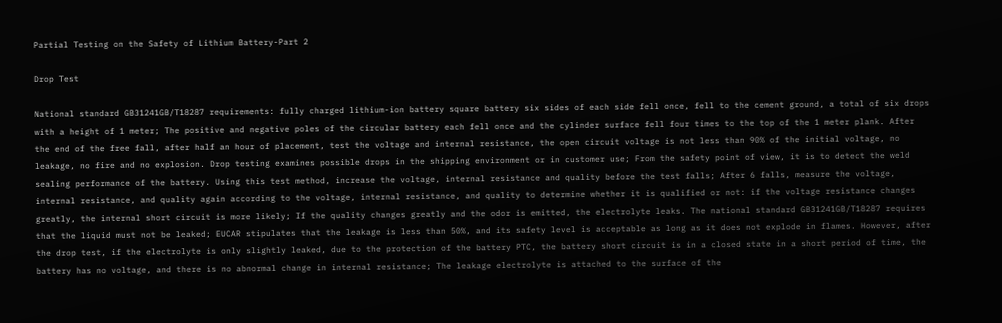Partial Testing on the Safety of Lithium Battery-Part 2

Drop Test

National standard GB31241GB/T18287 requirements: fully charged lithium-ion battery square battery six sides of each side fell once, fell to the cement ground, a total of six drops with a height of 1 meter; The positive and negative poles of the circular battery each fell once and the cylinder surface fell four times to the top of the 1 meter plank. After the end of the free fall, after half an hour of placement, test the voltage and internal resistance, the open circuit voltage is not less than 90% of the initial voltage, no leakage, no fire and no explosion. Drop testing examines possible drops in the shipping environment or in customer use; From the safety point of view, it is to detect the weld sealing performance of the battery. Using this test method, increase the voltage, internal resistance and quality before the test falls; After 6 falls, measure the voltage, internal resistance, and quality again according to the voltage, internal resistance, and quality to determine whether it is qualified or not: if the voltage resistance changes greatly, the internal short circuit is more likely; If the quality changes greatly and the odor is emitted, the electrolyte leaks. The national standard GB31241GB/T18287 requires that the liquid must not be leaked; EUCAR stipulates that the leakage is less than 50%, and its safety level is acceptable as long as it does not explode in flames. However, after the drop test, if the electrolyte is only slightly leaked, due to the protection of the battery PTC, the battery short circuit is in a closed state in a short period of time, the battery has no voltage, and there is no abnormal change in internal resistance; The leakage electrolyte is attached to the surface of the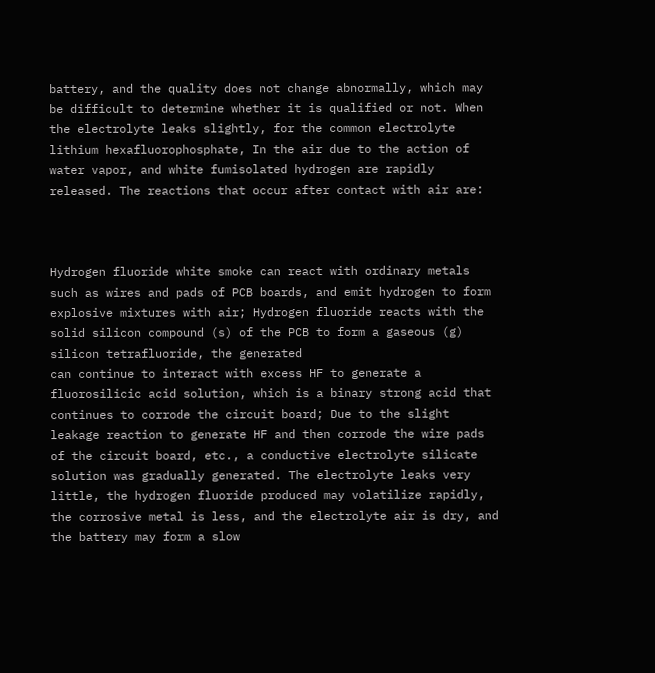battery, and the quality does not change abnormally, which may be difficult to determine whether it is qualified or not. When the electrolyte leaks slightly, for the common electrolyte lithium hexafluorophosphate, In the air due to the action of water vapor, and white fumisolated hydrogen are rapidly released. The reactions that occur after contact with air are:



Hydrogen fluoride white smoke can react with ordinary metals such as wires and pads of PCB boards, and emit hydrogen to form explosive mixtures with air; Hydrogen fluoride reacts with the solid silicon compound (s) of the PCB to form a gaseous (g) silicon tetrafluoride, the generated
can continue to interact with excess HF to generate a fluorosilicic acid solution, which is a binary strong acid that continues to corrode the circuit board; Due to the slight leakage reaction to generate HF and then corrode the wire pads of the circuit board, etc., a conductive electrolyte silicate solution was gradually generated. The electrolyte leaks very little, the hydrogen fluoride produced may volatilize rapidly, the corrosive metal is less, and the electrolyte air is dry, and the battery may form a slow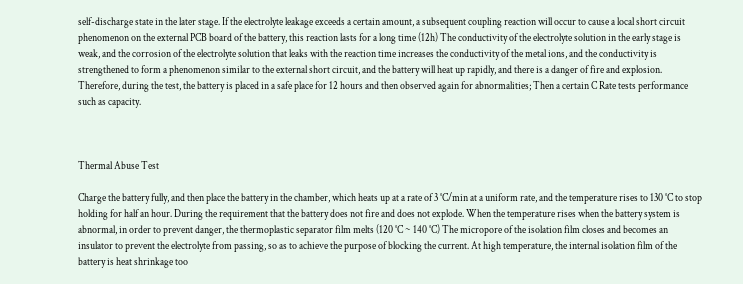self-discharge state in the later stage. If the electrolyte leakage exceeds a certain amount, a subsequent coupling reaction will occur to cause a local short circuit phenomenon on the external PCB board of the battery, this reaction lasts for a long time (12h) The conductivity of the electrolyte solution in the early stage is weak, and the corrosion of the electrolyte solution that leaks with the reaction time increases the conductivity of the metal ions, and the conductivity is strengthened to form a phenomenon similar to the external short circuit, and the battery will heat up rapidly, and there is a danger of fire and explosion. Therefore, during the test, the battery is placed in a safe place for 12 hours and then observed again for abnormalities; Then a certain C Rate tests performance such as capacity.



Thermal Abuse Test

Charge the battery fully, and then place the battery in the chamber, which heats up at a rate of 3 °C/min at a uniform rate, and the temperature rises to 130 °C to stop holding for half an hour. During the requirement that the battery does not fire and does not explode. When the temperature rises when the battery system is abnormal, in order to prevent danger, the thermoplastic separator film melts (120 °C ~ 140 °C) The micropore of the isolation film closes and becomes an insulator to prevent the electrolyte from passing, so as to achieve the purpose of blocking the current. At high temperature, the internal isolation film of the battery is heat shrinkage too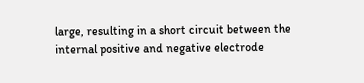large, resulting in a short circuit between the internal positive and negative electrode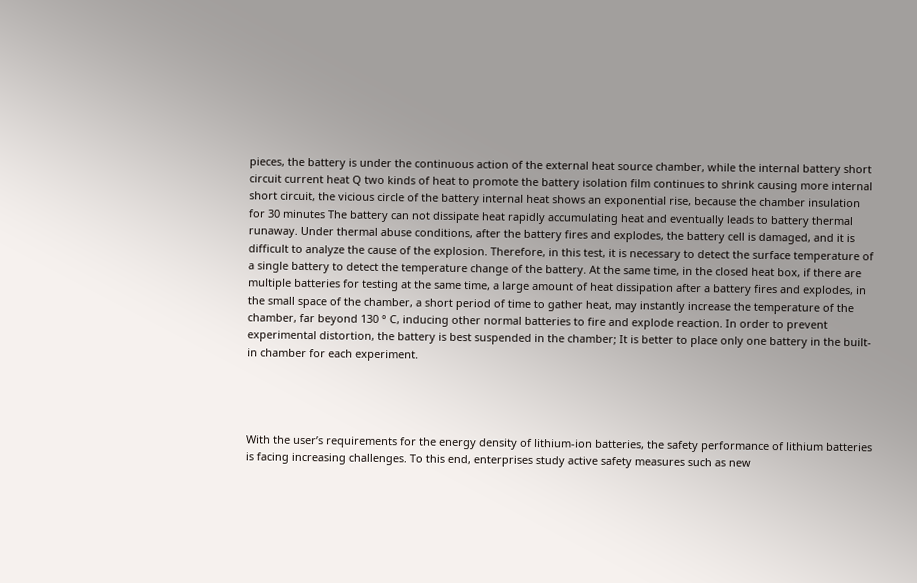pieces, the battery is under the continuous action of the external heat source chamber, while the internal battery short circuit current heat Q two kinds of heat to promote the battery isolation film continues to shrink causing more internal short circuit, the vicious circle of the battery internal heat shows an exponential rise, because the chamber insulation for 30 minutes The battery can not dissipate heat rapidly accumulating heat and eventually leads to battery thermal runaway. Under thermal abuse conditions, after the battery fires and explodes, the battery cell is damaged, and it is difficult to analyze the cause of the explosion. Therefore, in this test, it is necessary to detect the surface temperature of a single battery to detect the temperature change of the battery. At the same time, in the closed heat box, if there are multiple batteries for testing at the same time, a large amount of heat dissipation after a battery fires and explodes, in the small space of the chamber, a short period of time to gather heat, may instantly increase the temperature of the chamber, far beyond 130 ° C, inducing other normal batteries to fire and explode reaction. In order to prevent experimental distortion, the battery is best suspended in the chamber; It is better to place only one battery in the built-in chamber for each experiment.




With the user’s requirements for the energy density of lithium-ion batteries, the safety performance of lithium batteries is facing increasing challenges. To this end, enterprises study active safety measures such as new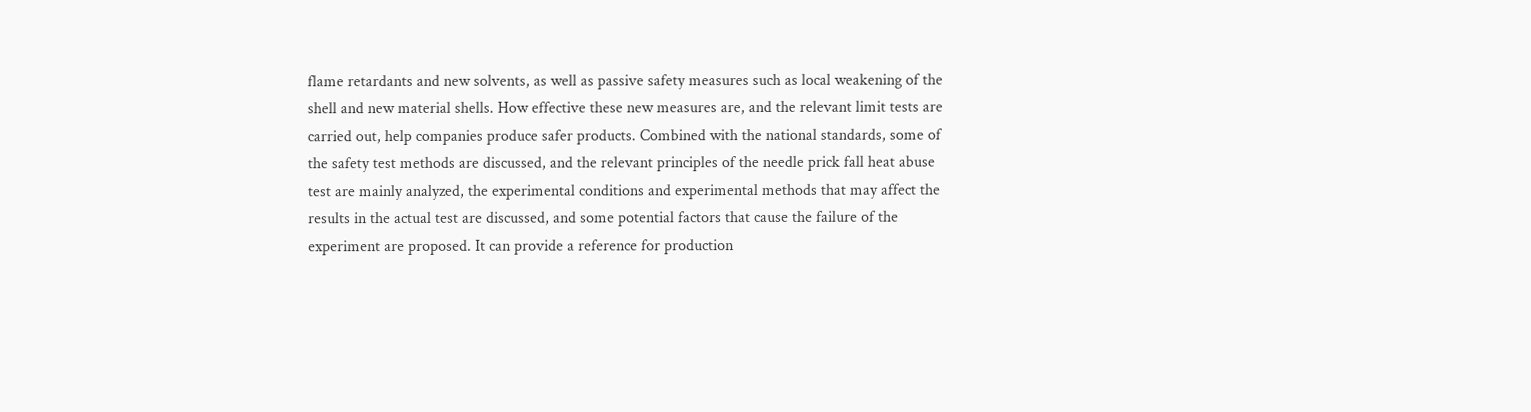flame retardants and new solvents, as well as passive safety measures such as local weakening of the shell and new material shells. How effective these new measures are, and the relevant limit tests are carried out, help companies produce safer products. Combined with the national standards, some of the safety test methods are discussed, and the relevant principles of the needle prick fall heat abuse test are mainly analyzed, the experimental conditions and experimental methods that may affect the results in the actual test are discussed, and some potential factors that cause the failure of the experiment are proposed. It can provide a reference for production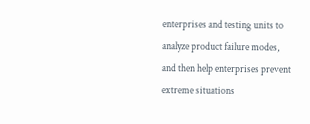enterprises and testing units to analyze product failure modes, and then help enterprises prevent extreme situations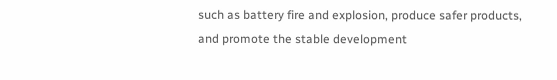such as battery fire and explosion, produce safer products, and promote the stable development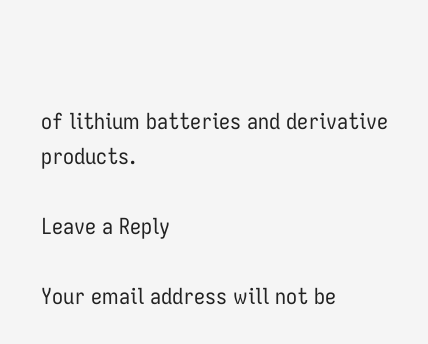of lithium batteries and derivative products.

Leave a Reply

Your email address will not be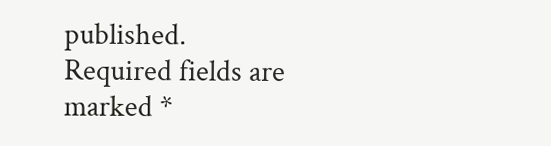published. Required fields are marked *